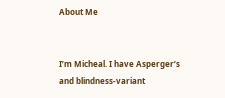About Me


I’m Micheal. I have Asperger’s and blindness-variant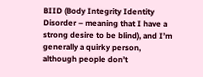BIID (Body Integrity Identity Disorder – meaning that I have a strong desire to be blind), and I’m generally a quirky person, although people don’t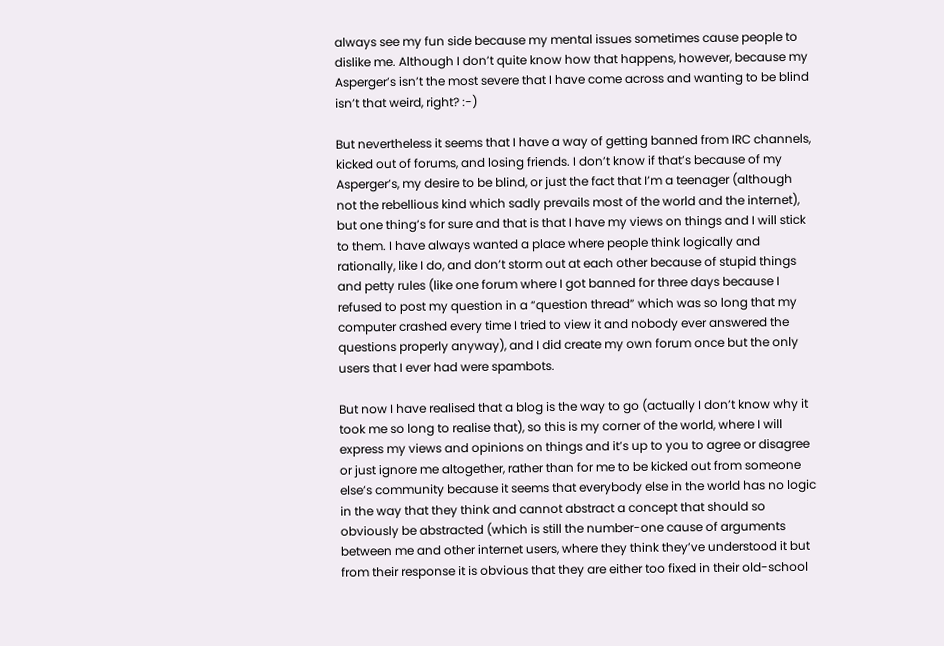always see my fun side because my mental issues sometimes cause people to dislike me. Although I don’t quite know how that happens, however, because my Asperger’s isn’t the most severe that I have come across and wanting to be blind isn’t that weird, right? :-)

But nevertheless it seems that I have a way of getting banned from IRC channels, kicked out of forums, and losing friends. I don’t know if that’s because of my Asperger’s, my desire to be blind, or just the fact that I’m a teenager (although not the rebellious kind which sadly prevails most of the world and the internet), but one thing’s for sure and that is that I have my views on things and I will stick to them. I have always wanted a place where people think logically and rationally, like I do, and don’t storm out at each other because of stupid things and petty rules (like one forum where I got banned for three days because I refused to post my question in a “question thread” which was so long that my computer crashed every time I tried to view it and nobody ever answered the questions properly anyway), and I did create my own forum once but the only users that I ever had were spambots.

But now I have realised that a blog is the way to go (actually I don’t know why it took me so long to realise that), so this is my corner of the world, where I will express my views and opinions on things and it’s up to you to agree or disagree or just ignore me altogether, rather than for me to be kicked out from someone else’s community because it seems that everybody else in the world has no logic in the way that they think and cannot abstract a concept that should so obviously be abstracted (which is still the number-one cause of arguments between me and other internet users, where they think they’ve understood it but from their response it is obvious that they are either too fixed in their old-school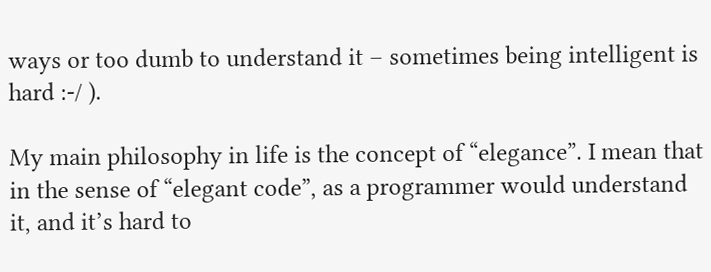ways or too dumb to understand it – sometimes being intelligent is hard :-/ ).

My main philosophy in life is the concept of “elegance”. I mean that in the sense of “elegant code”, as a programmer would understand it, and it’s hard to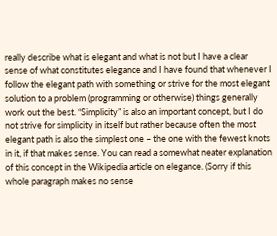really describe what is elegant and what is not but I have a clear sense of what constitutes elegance and I have found that whenever I follow the elegant path with something or strive for the most elegant solution to a problem (programming or otherwise) things generally work out the best. “Simplicity” is also an important concept, but I do not strive for simplicity in itself but rather because often the most elegant path is also the simplest one – the one with the fewest knots in it, if that makes sense. You can read a somewhat neater explanation of this concept in the Wikipedia article on elegance. (Sorry if this whole paragraph makes no sense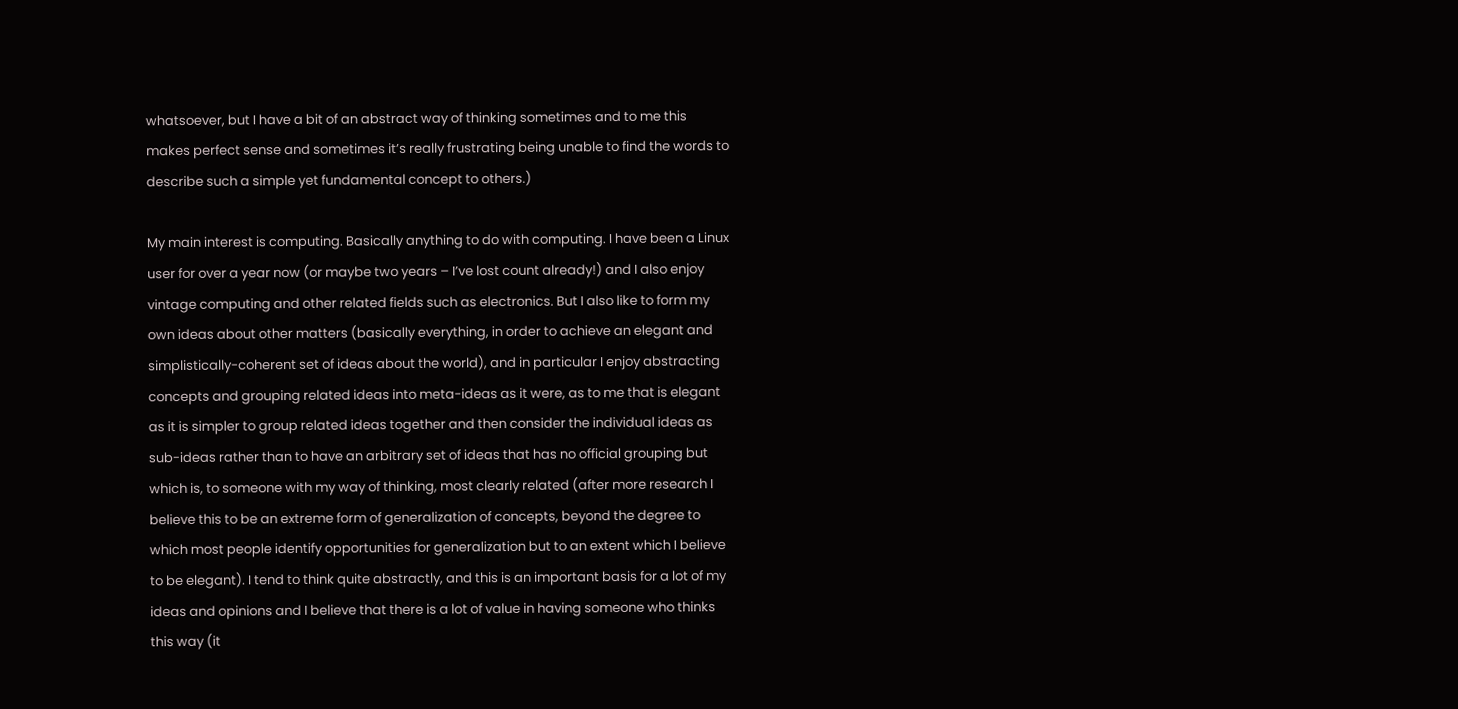whatsoever, but I have a bit of an abstract way of thinking sometimes and to me this makes perfect sense and sometimes it’s really frustrating being unable to find the words to describe such a simple yet fundamental concept to others.)

My main interest is computing. Basically anything to do with computing. I have been a Linux user for over a year now (or maybe two years – I’ve lost count already!) and I also enjoy vintage computing and other related fields such as electronics. But I also like to form my own ideas about other matters (basically everything, in order to achieve an elegant and simplistically-coherent set of ideas about the world), and in particular I enjoy abstracting concepts and grouping related ideas into meta-ideas as it were, as to me that is elegant as it is simpler to group related ideas together and then consider the individual ideas as sub-ideas rather than to have an arbitrary set of ideas that has no official grouping but which is, to someone with my way of thinking, most clearly related (after more research I believe this to be an extreme form of generalization of concepts, beyond the degree to which most people identify opportunities for generalization but to an extent which I believe to be elegant). I tend to think quite abstractly, and this is an important basis for a lot of my ideas and opinions and I believe that there is a lot of value in having someone who thinks this way (it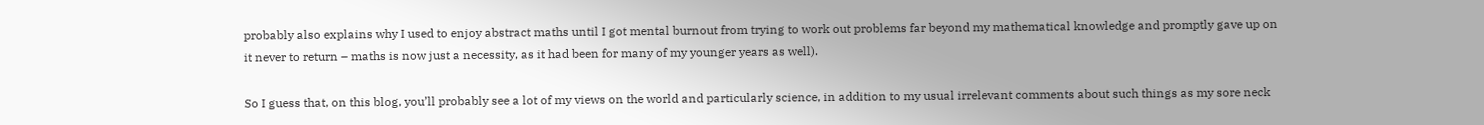probably also explains why I used to enjoy abstract maths until I got mental burnout from trying to work out problems far beyond my mathematical knowledge and promptly gave up on it never to return – maths is now just a necessity, as it had been for many of my younger years as well).

So I guess that, on this blog, you’ll probably see a lot of my views on the world and particularly science, in addition to my usual irrelevant comments about such things as my sore neck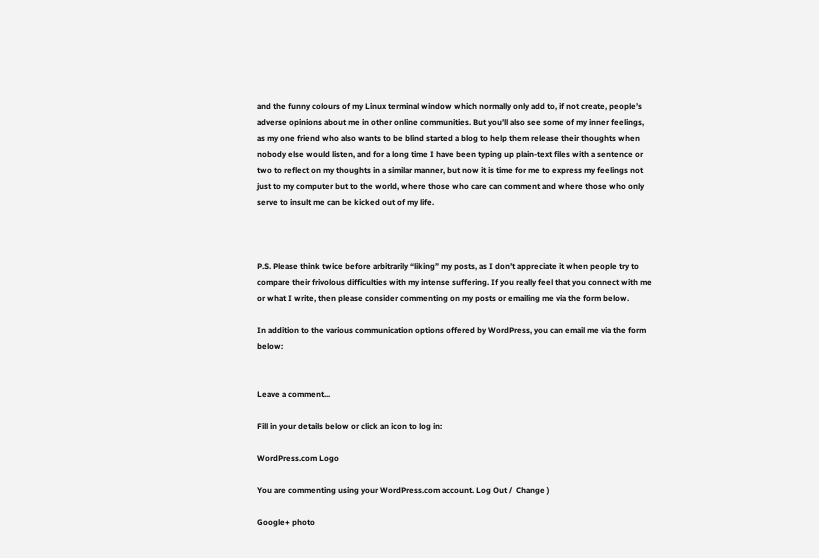and the funny colours of my Linux terminal window which normally only add to, if not create, people’s adverse opinions about me in other online communities. But you’ll also see some of my inner feelings, as my one friend who also wants to be blind started a blog to help them release their thoughts when nobody else would listen, and for a long time I have been typing up plain-text files with a sentence or two to reflect on my thoughts in a similar manner, but now it is time for me to express my feelings not just to my computer but to the world, where those who care can comment and where those who only serve to insult me can be kicked out of my life.



P.S. Please think twice before arbitrarily “liking” my posts, as I don’t appreciate it when people try to compare their frivolous difficulties with my intense suffering. If you really feel that you connect with me or what I write, then please consider commenting on my posts or emailing me via the form below.

In addition to the various communication options offered by WordPress, you can email me via the form below:


Leave a comment...

Fill in your details below or click an icon to log in:

WordPress.com Logo

You are commenting using your WordPress.com account. Log Out /  Change )

Google+ photo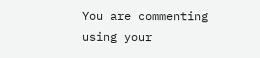You are commenting using your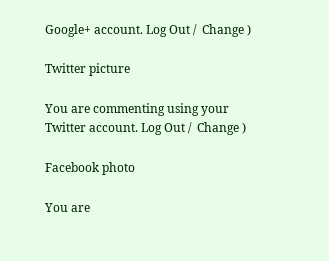Google+ account. Log Out /  Change )

Twitter picture

You are commenting using your Twitter account. Log Out /  Change )

Facebook photo

You are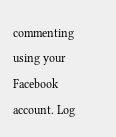commenting using your Facebook account. Log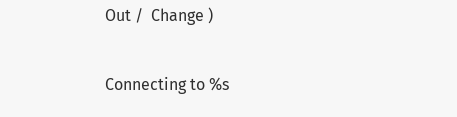Out /  Change )


Connecting to %s